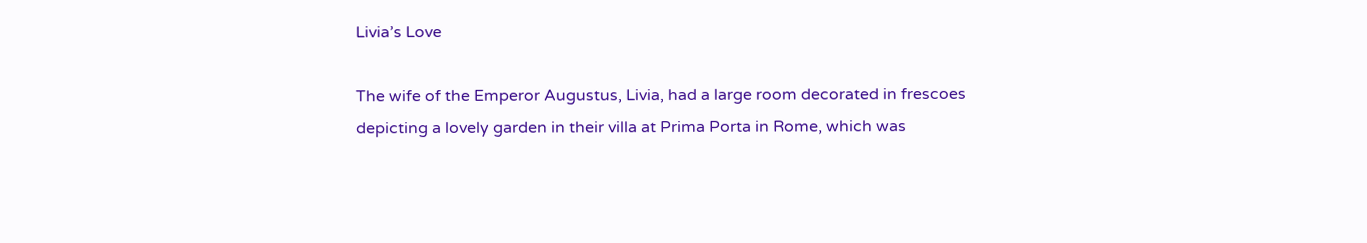Livia’s Love

The wife of the Emperor Augustus, Livia, had a large room decorated in frescoes depicting a lovely garden in their villa at Prima Porta in Rome, which was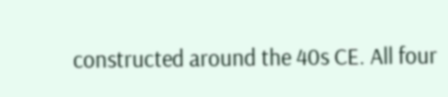constructed around the 40s CE. All four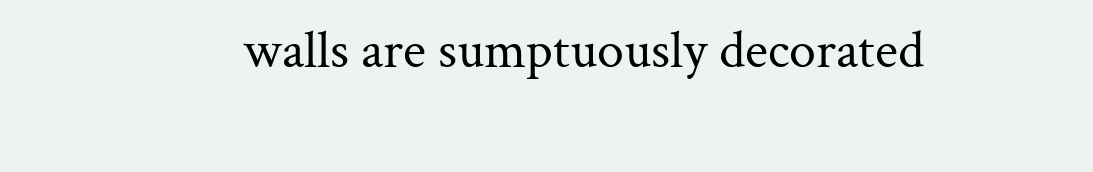walls are sumptuously decorated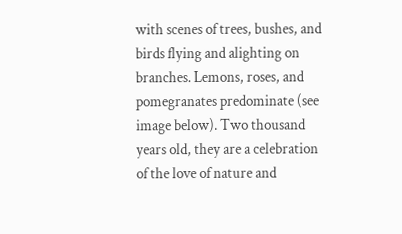with scenes of trees, bushes, and birds flying and alighting on branches. Lemons, roses, and pomegranates predominate (see image below). Two thousand years old, they are a celebration of the love of nature and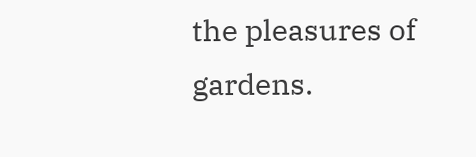the pleasures of gardens.